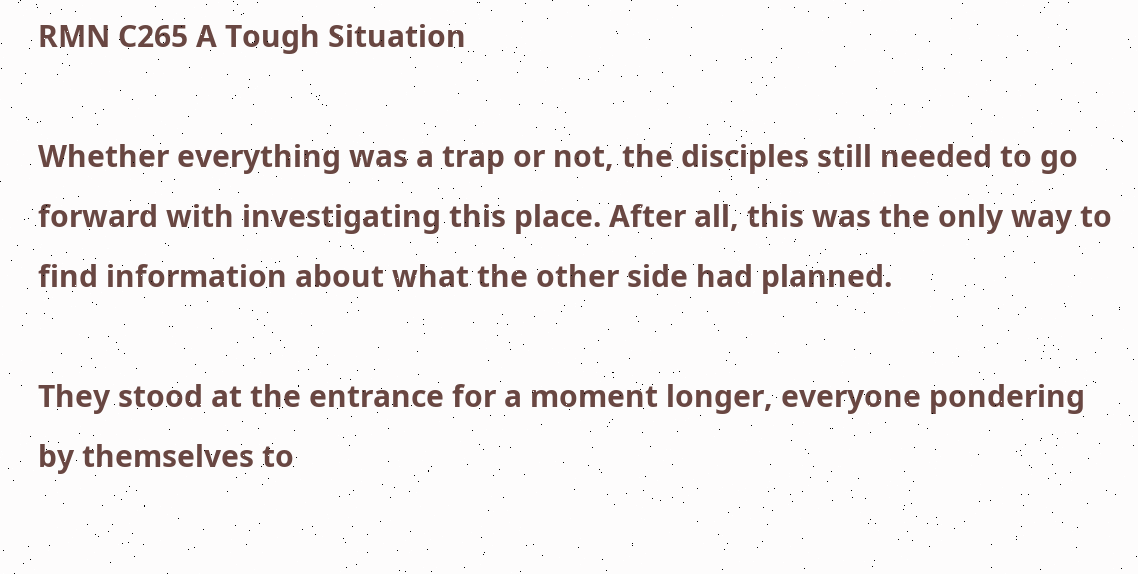RMN C265 A Tough Situation

Whether everything was a trap or not, the disciples still needed to go forward with investigating this place. After all, this was the only way to find information about what the other side had planned.

They stood at the entrance for a moment longer, everyone pondering by themselves to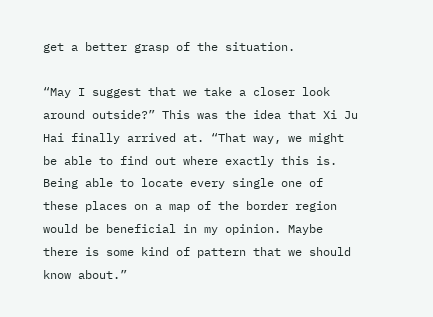get a better grasp of the situation.

“May I suggest that we take a closer look around outside?” This was the idea that Xi Ju Hai finally arrived at. “That way, we might be able to find out where exactly this is. Being able to locate every single one of these places on a map of the border region would be beneficial in my opinion. Maybe there is some kind of pattern that we should know about.”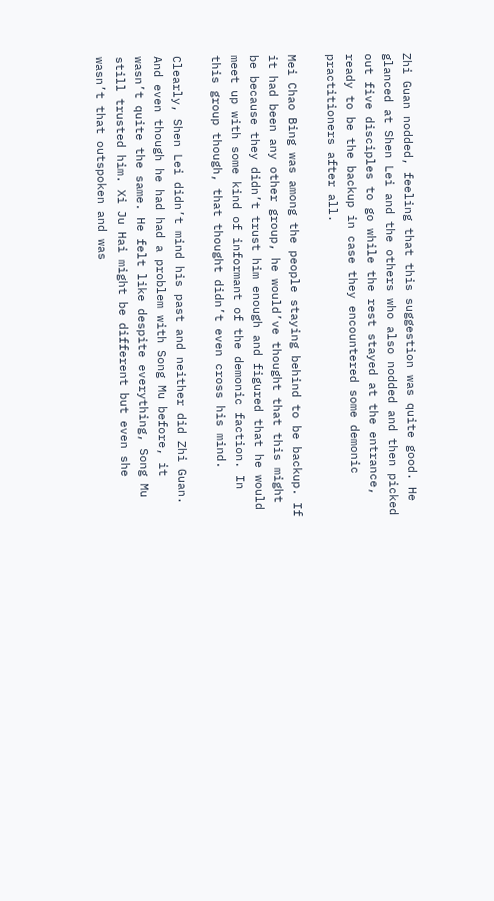Zhi Guan nodded, feeling that this suggestion was quite good. He glanced at Shen Lei and the others who also nodded and then picked out five disciples to go while the rest stayed at the entrance, ready to be the backup in case they encountered some demonic practitioners after all.

Mei Chao Bing was among the people staying behind to be backup. If it had been any other group, he would’ve thought that this might be because they didn’t trust him enough and figured that he would meet up with some kind of informant of the demonic faction. In this group though, that thought didn’t even cross his mind.

Clearly, Shen Lei didn’t mind his past and neither did Zhi Guan. And even though he had had a problem with Song Mu before, it wasn’t quite the same. He felt like despite everything, Song Mu still trusted him. Xi Ju Hai might be different but even she wasn’t that outspoken and was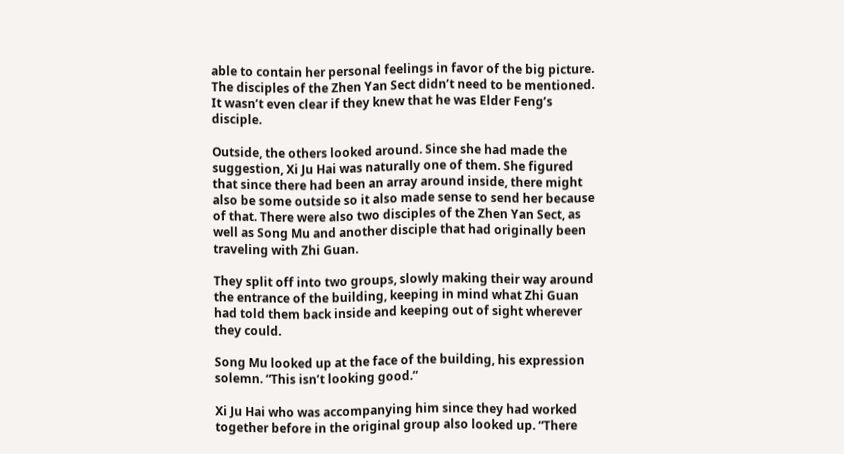able to contain her personal feelings in favor of the big picture. The disciples of the Zhen Yan Sect didn’t need to be mentioned. It wasn’t even clear if they knew that he was Elder Feng’s disciple.

Outside, the others looked around. Since she had made the suggestion, Xi Ju Hai was naturally one of them. She figured that since there had been an array around inside, there might also be some outside so it also made sense to send her because of that. There were also two disciples of the Zhen Yan Sect, as well as Song Mu and another disciple that had originally been traveling with Zhi Guan.

They split off into two groups, slowly making their way around the entrance of the building, keeping in mind what Zhi Guan had told them back inside and keeping out of sight wherever they could.

Song Mu looked up at the face of the building, his expression solemn. “This isn’t looking good.”

Xi Ju Hai who was accompanying him since they had worked together before in the original group also looked up. “There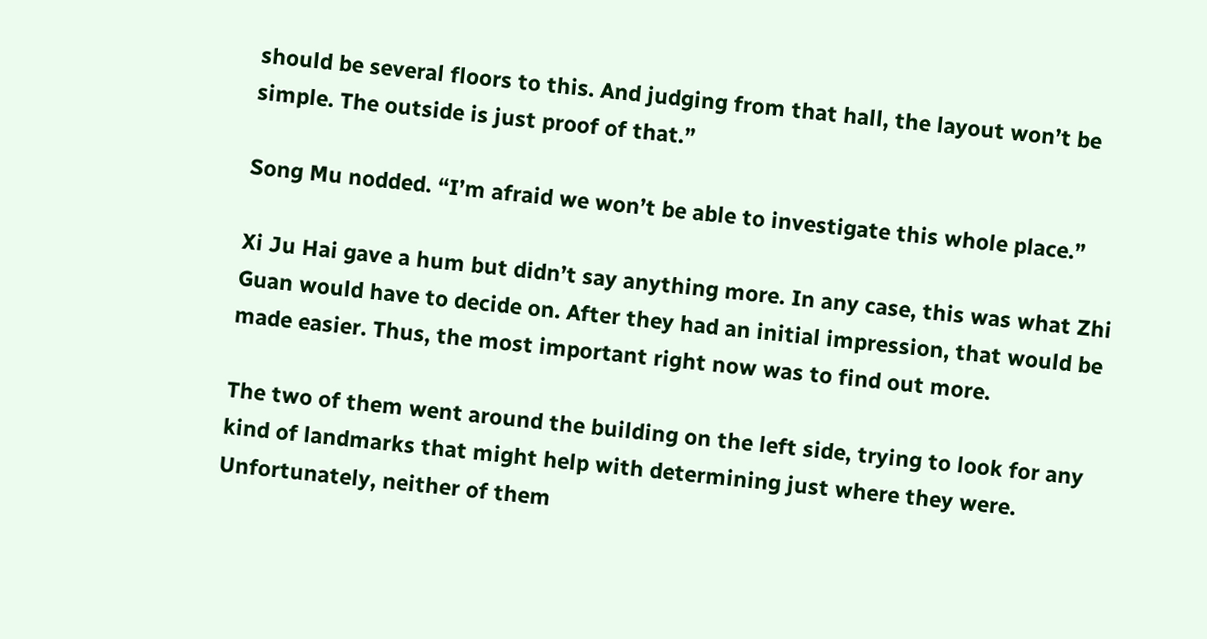should be several floors to this. And judging from that hall, the layout won’t be simple. The outside is just proof of that.”

Song Mu nodded. “I’m afraid we won’t be able to investigate this whole place.”

Xi Ju Hai gave a hum but didn’t say anything more. In any case, this was what Zhi Guan would have to decide on. After they had an initial impression, that would be made easier. Thus, the most important right now was to find out more.

The two of them went around the building on the left side, trying to look for any kind of landmarks that might help with determining just where they were. Unfortunately, neither of them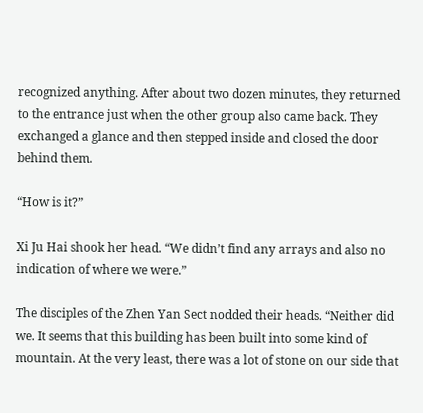recognized anything. After about two dozen minutes, they returned to the entrance just when the other group also came back. They exchanged a glance and then stepped inside and closed the door behind them.

“How is it?”

Xi Ju Hai shook her head. “We didn’t find any arrays and also no indication of where we were.”

The disciples of the Zhen Yan Sect nodded their heads. “Neither did we. It seems that this building has been built into some kind of mountain. At the very least, there was a lot of stone on our side that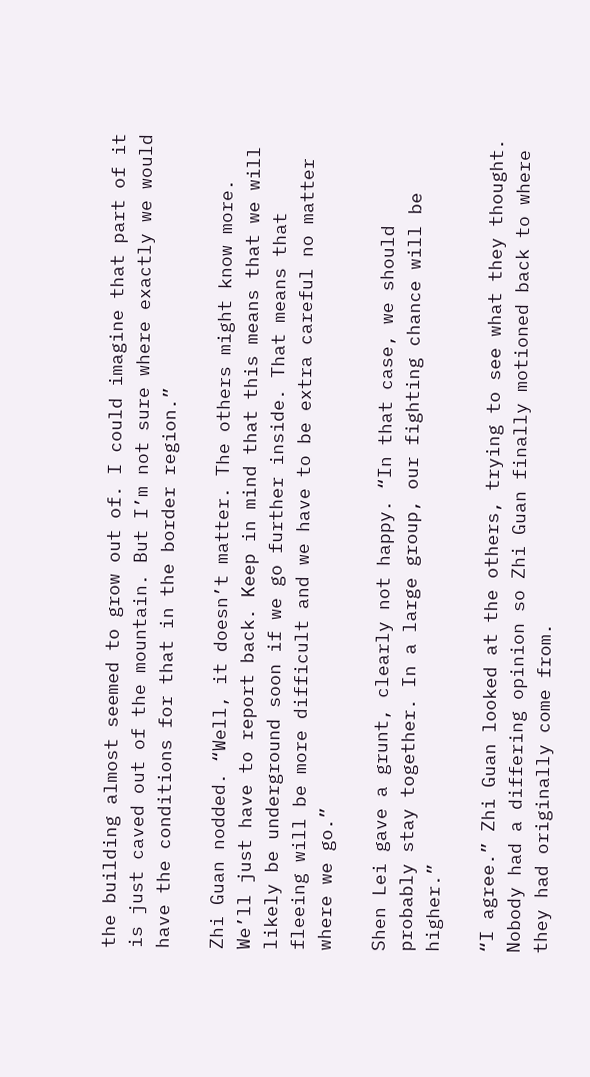the building almost seemed to grow out of. I could imagine that part of it is just caved out of the mountain. But I’m not sure where exactly we would have the conditions for that in the border region.”

Zhi Guan nodded. “Well, it doesn’t matter. The others might know more. We’ll just have to report back. Keep in mind that this means that we will likely be underground soon if we go further inside. That means that fleeing will be more difficult and we have to be extra careful no matter where we go.”

Shen Lei gave a grunt, clearly not happy. “In that case, we should probably stay together. In a large group, our fighting chance will be higher.”

“I agree.” Zhi Guan looked at the others, trying to see what they thought. Nobody had a differing opinion so Zhi Guan finally motioned back to where they had originally come from.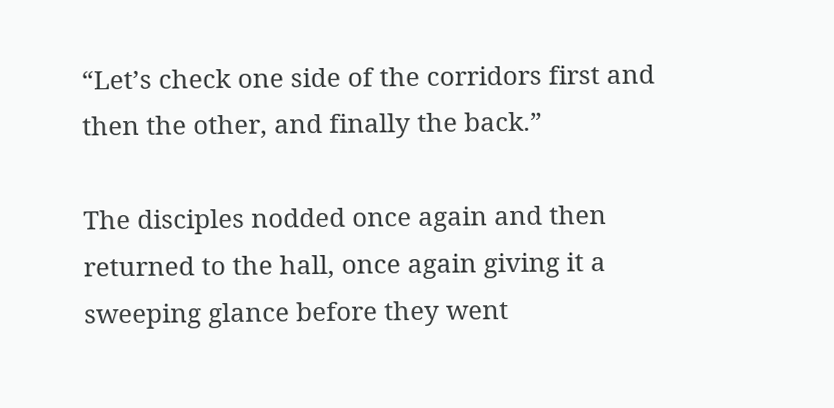“Let’s check one side of the corridors first and then the other, and finally the back.”

The disciples nodded once again and then returned to the hall, once again giving it a sweeping glance before they went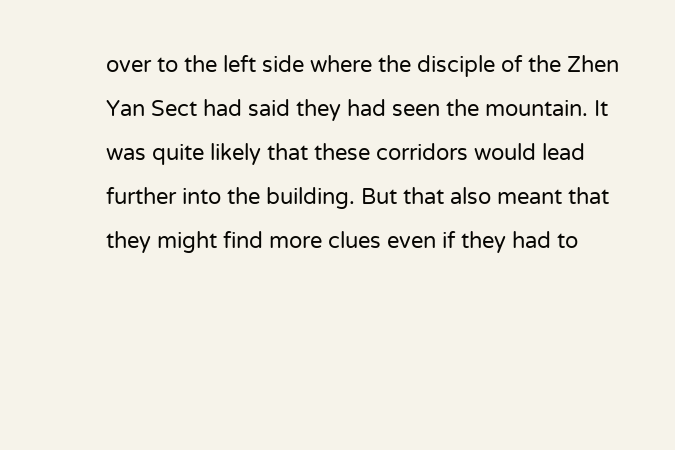over to the left side where the disciple of the Zhen Yan Sect had said they had seen the mountain. It was quite likely that these corridors would lead further into the building. But that also meant that they might find more clues even if they had to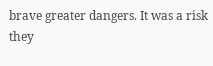brave greater dangers. It was a risk they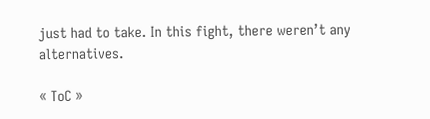just had to take. In this fight, there weren’t any alternatives.

« ToC »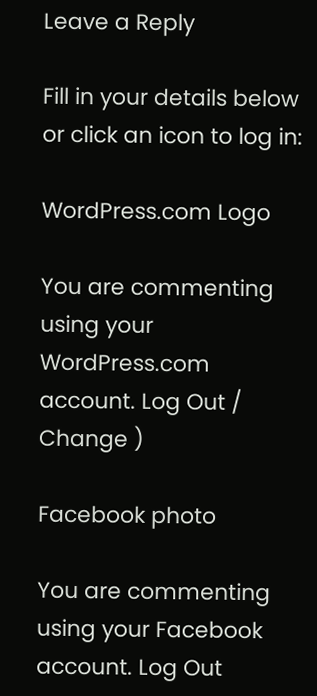Leave a Reply

Fill in your details below or click an icon to log in:

WordPress.com Logo

You are commenting using your WordPress.com account. Log Out /  Change )

Facebook photo

You are commenting using your Facebook account. Log Out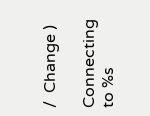/  Change )

Connecting to %s